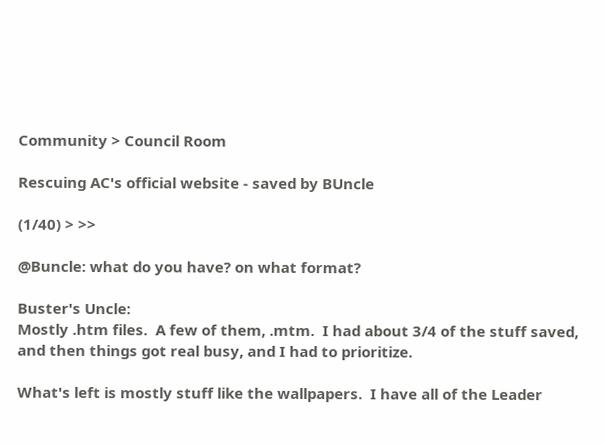Community > Council Room

Rescuing AC's official website - saved by BUncle

(1/40) > >>

@Buncle: what do you have? on what format?

Buster's Uncle:
Mostly .htm files.  A few of them, .mtm.  I had about 3/4 of the stuff saved, and then things got real busy, and I had to prioritize.

What's left is mostly stuff like the wallpapers.  I have all of the Leader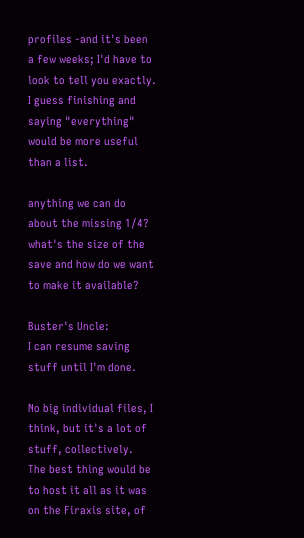profiles -and it's been a few weeks; I'd have to look to tell you exactly.  I guess finishing and saying "everything" would be more useful than a list.

anything we can do about the missing 1/4?
what's the size of the save and how do we want to make it available?

Buster's Uncle:
I can resume saving stuff until I'm done.

No big individual files, I think, but it's a lot of stuff, collectively.  The best thing would be to host it all as it was on the Firaxis site, of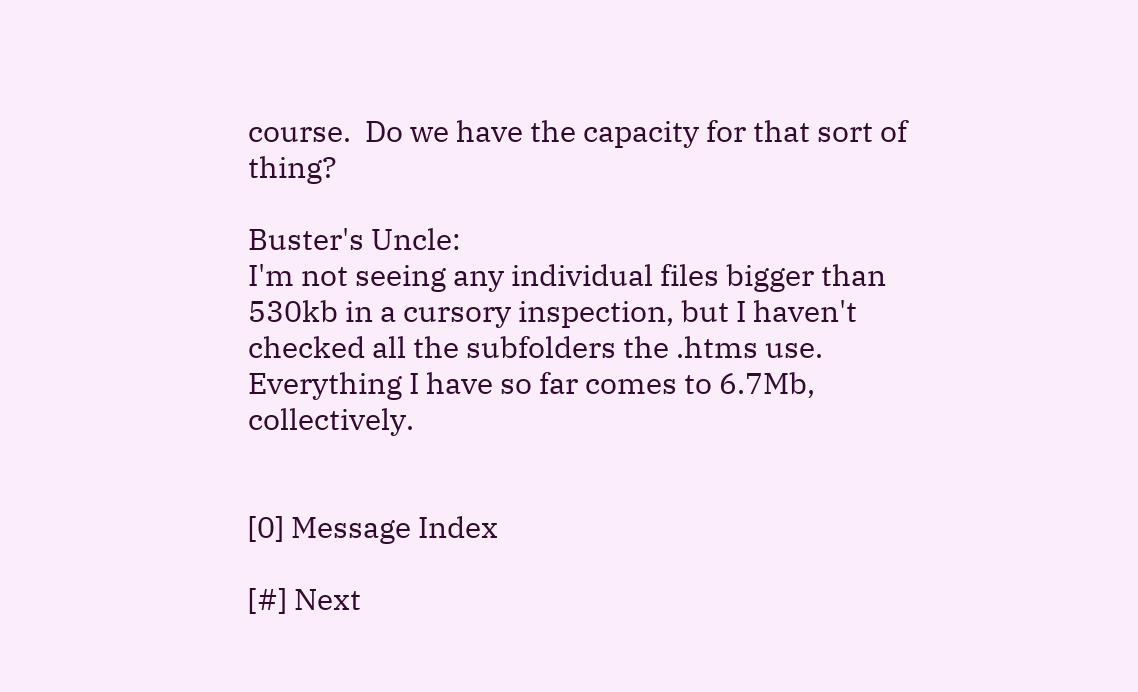course.  Do we have the capacity for that sort of thing?

Buster's Uncle:
I'm not seeing any individual files bigger than 530kb in a cursory inspection, but I haven't checked all the subfolders the .htms use.  Everything I have so far comes to 6.7Mb, collectively.


[0] Message Index

[#] Next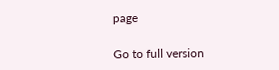page

Go to full version